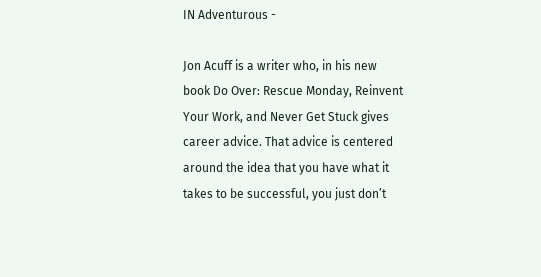IN Adventurous -

Jon Acuff is a writer who, in his new book Do Over: Rescue Monday, Reinvent Your Work, and Never Get Stuck gives career advice. That advice is centered around the idea that you have what it takes to be successful, you just don’t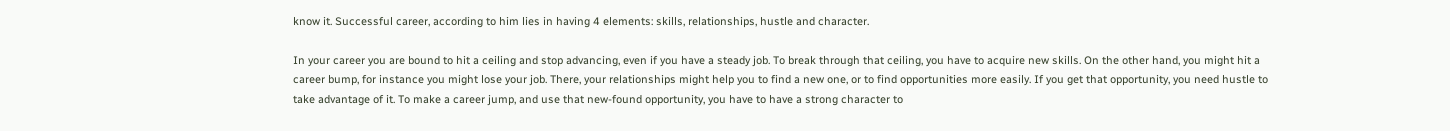know it. Successful career, according to him lies in having 4 elements: skills, relationships, hustle and character.

In your career you are bound to hit a ceiling and stop advancing, even if you have a steady job. To break through that ceiling, you have to acquire new skills. On the other hand, you might hit a career bump, for instance you might lose your job. There, your relationships might help you to find a new one, or to find opportunities more easily. If you get that opportunity, you need hustle to take advantage of it. To make a career jump, and use that new-found opportunity, you have to have a strong character to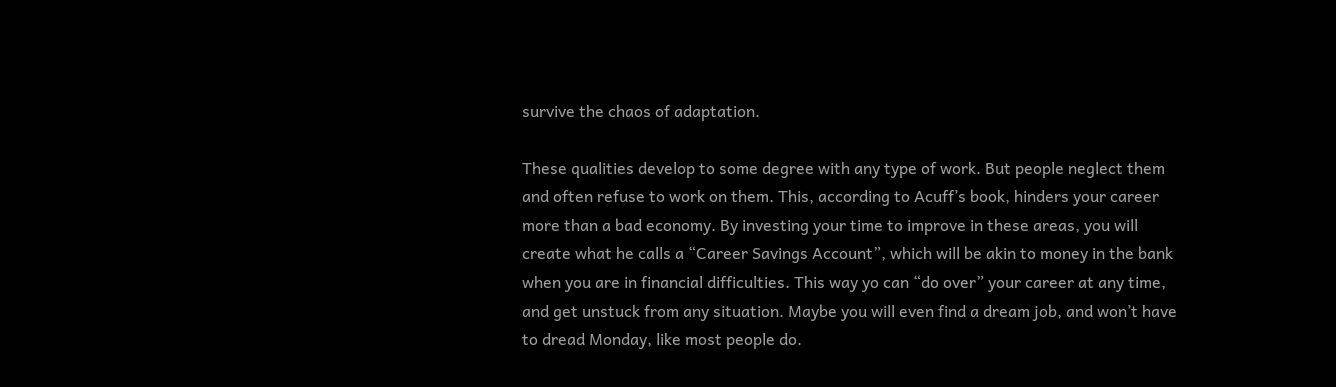survive the chaos of adaptation.

These qualities develop to some degree with any type of work. But people neglect them and often refuse to work on them. This, according to Acuff’s book, hinders your career more than a bad economy. By investing your time to improve in these areas, you will create what he calls a “Career Savings Account”, which will be akin to money in the bank when you are in financial difficulties. This way yo can “do over” your career at any time, and get unstuck from any situation. Maybe you will even find a dream job, and won’t have to dread Monday, like most people do.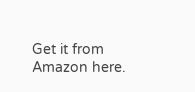Get it from Amazon here.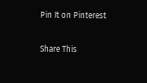Pin It on Pinterest

Share This